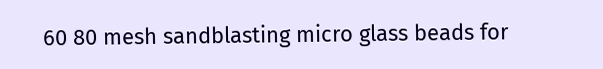60 80 mesh sandblasting micro glass beads for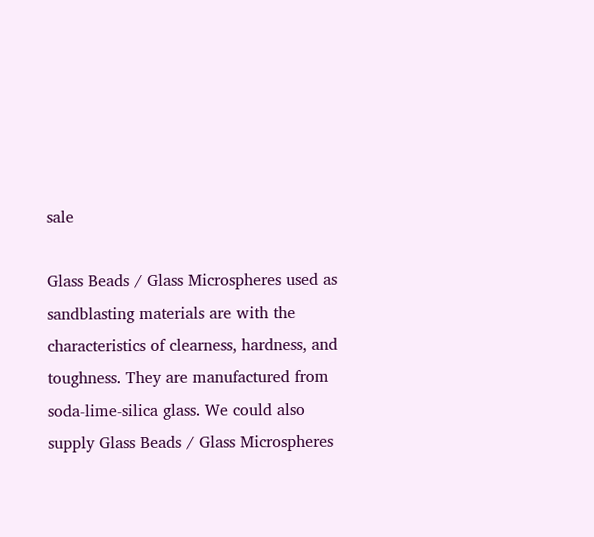sale

Glass Beads / Glass Microspheres used as sandblasting materials are with the characteristics of clearness, hardness, and toughness. They are manufactured from soda-lime-silica glass. We could also supply Glass Beads / Glass Microspheres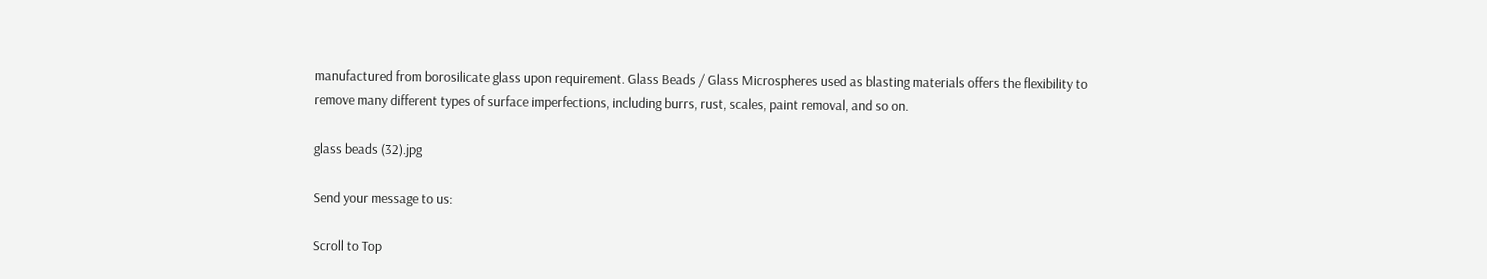manufactured from borosilicate glass upon requirement. Glass Beads / Glass Microspheres used as blasting materials offers the flexibility to remove many different types of surface imperfections, including burrs, rust, scales, paint removal, and so on.

glass beads (32).jpg

Send your message to us:

Scroll to Top